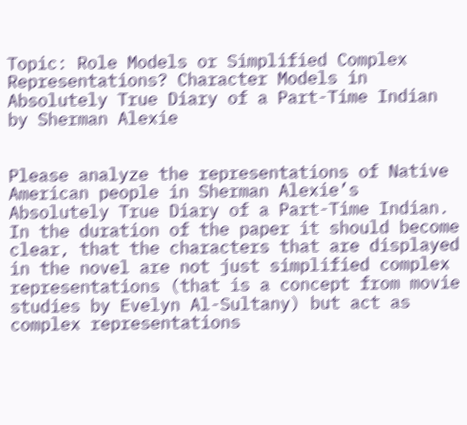Topic: Role Models or Simplified Complex Representations? Character Models in Absolutely True Diary of a Part-Time Indian by Sherman Alexie


Please analyze the representations of Native American people in Sherman Alexie’s Absolutely True Diary of a Part-Time Indian.
In the duration of the paper it should become clear, that the characters that are displayed in the novel are not just simplified complex representations (that is a concept from movie studies by Evelyn Al-Sultany) but act as complex representations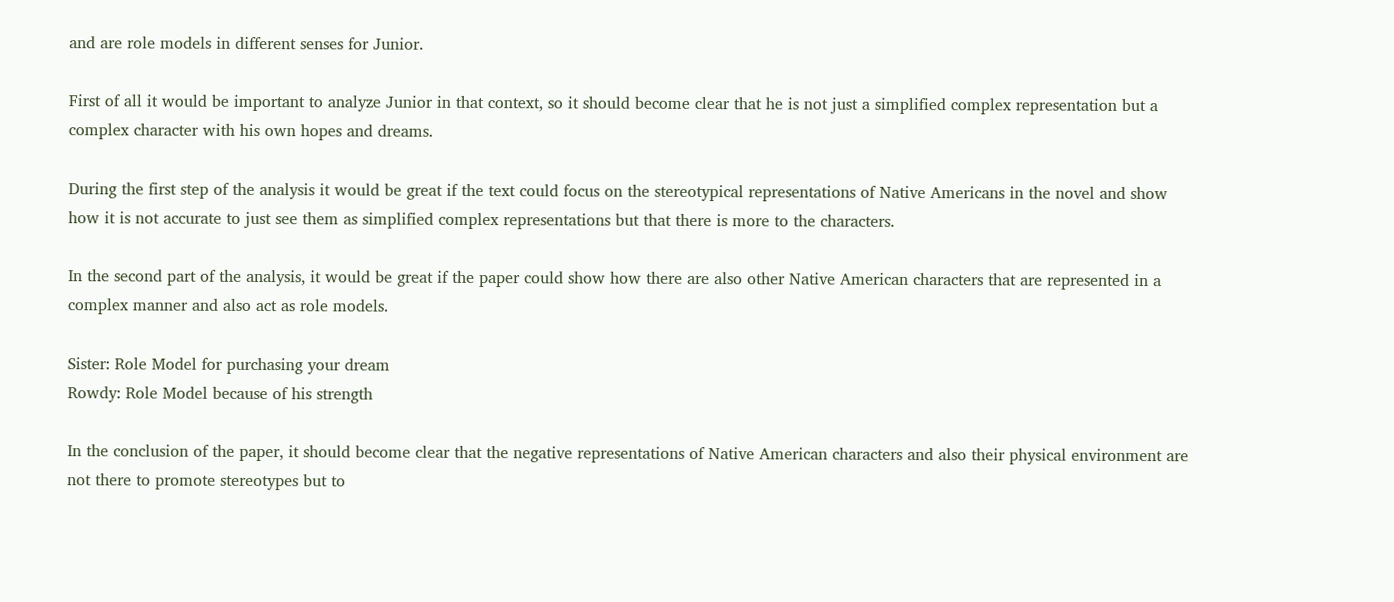and are role models in different senses for Junior.

First of all it would be important to analyze Junior in that context, so it should become clear that he is not just a simplified complex representation but a complex character with his own hopes and dreams.

During the first step of the analysis it would be great if the text could focus on the stereotypical representations of Native Americans in the novel and show how it is not accurate to just see them as simplified complex representations but that there is more to the characters.

In the second part of the analysis, it would be great if the paper could show how there are also other Native American characters that are represented in a complex manner and also act as role models.

Sister: Role Model for purchasing your dream
Rowdy: Role Model because of his strength

In the conclusion of the paper, it should become clear that the negative representations of Native American characters and also their physical environment are not there to promote stereotypes but to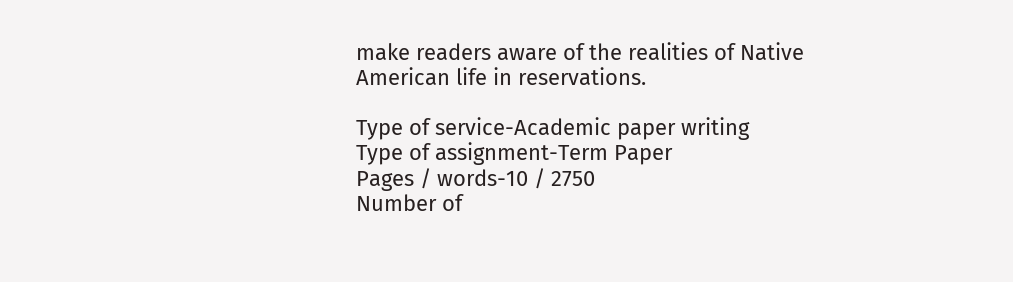make readers aware of the realities of Native American life in reservations.

Type of service-Academic paper writing
Type of assignment-Term Paper
Pages / words-10 / 2750
Number of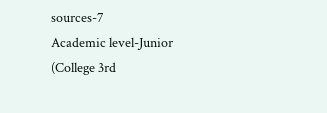sources-7
Academic level-Junior (College 3rd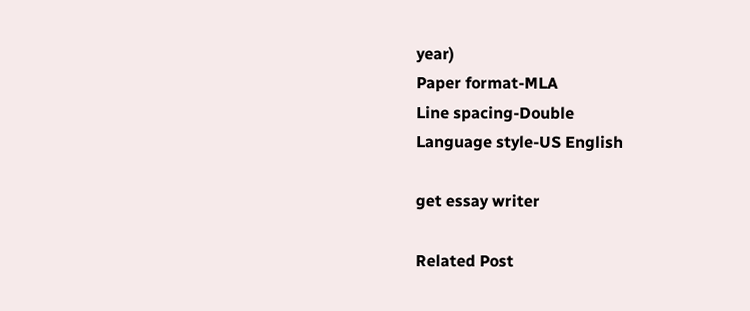year)
Paper format-MLA
Line spacing-Double
Language style-US English

get essay writer

Related Post